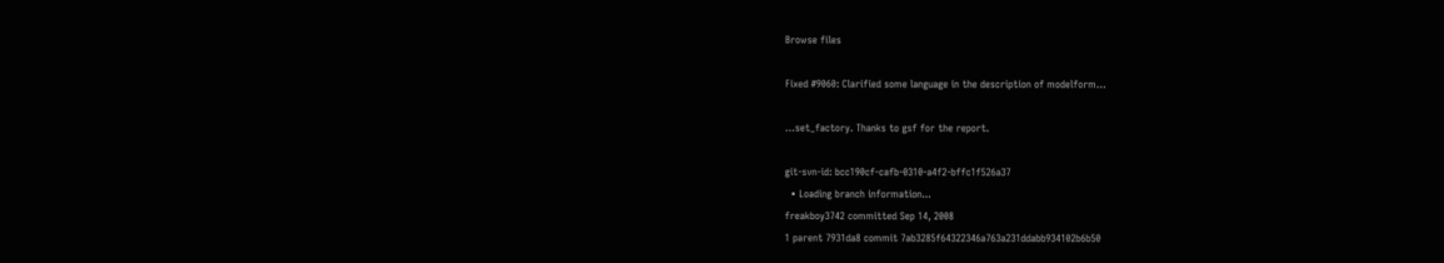Browse files

Fixed #9060: Clarified some language in the description of modelform…

…set_factory. Thanks to gsf for the report.

git-svn-id: bcc190cf-cafb-0310-a4f2-bffc1f526a37
  • Loading branch information...
freakboy3742 committed Sep 14, 2008
1 parent 7931da8 commit 7ab3285f64322346a763a231ddabb934102b6b50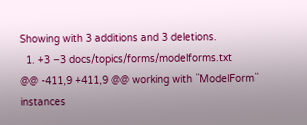Showing with 3 additions and 3 deletions.
  1. +3 −3 docs/topics/forms/modelforms.txt
@@ -411,9 +411,9 @@ working with ``ModelForm`` instances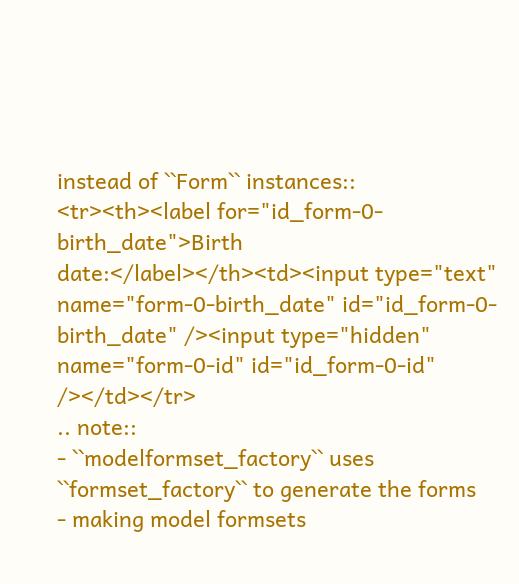instead of ``Form`` instances::
<tr><th><label for="id_form-0-birth_date">Birth date:</label></th><td><input type="text" name="form-0-birth_date" id="id_form-0-birth_date" /><input type="hidden" name="form-0-id" id="id_form-0-id" /></td></tr>
.. note::
- ``modelformset_factory`` uses ``formset_factory`` to generate the forms
- making model formsets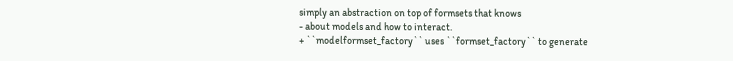simply an abstraction on top of formsets that knows
- about models and how to interact.
+ ``modelformset_factory`` uses ``formset_factory`` to generate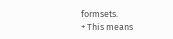formsets.
+ This means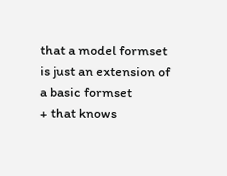that a model formset is just an extension of a basic formset
+ that knows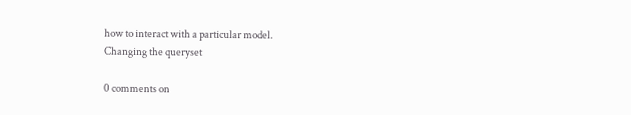how to interact with a particular model.
Changing the queryset

0 comments on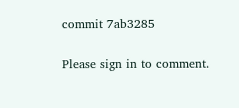commit 7ab3285

Please sign in to comment.